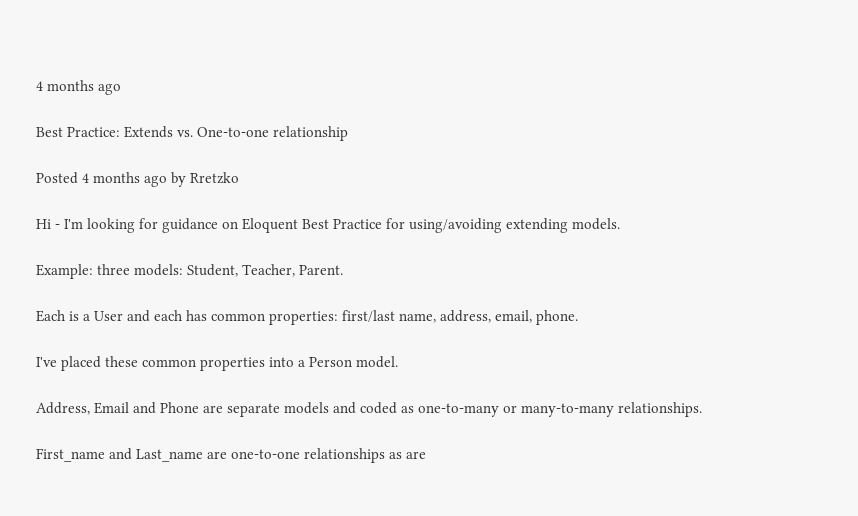4 months ago

Best Practice: Extends vs. One-to-one relationship

Posted 4 months ago by Rretzko

Hi - I'm looking for guidance on Eloquent Best Practice for using/avoiding extending models.

Example: three models: Student, Teacher, Parent.

Each is a User and each has common properties: first/last name, address, email, phone.

I've placed these common properties into a Person model.

Address, Email and Phone are separate models and coded as one-to-many or many-to-many relationships.

First_name and Last_name are one-to-one relationships as are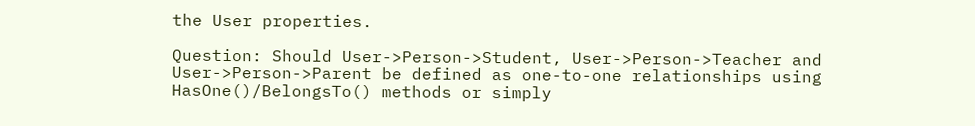the User properties.

Question: Should User->Person->Student, User->Person->Teacher and User->Person->Parent be defined as one-to-one relationships using HasOne()/BelongsTo() methods or simply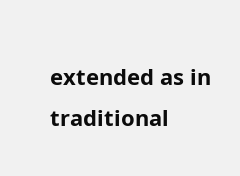extended as in traditional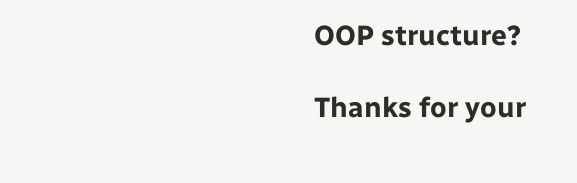OOP structure?

Thanks for your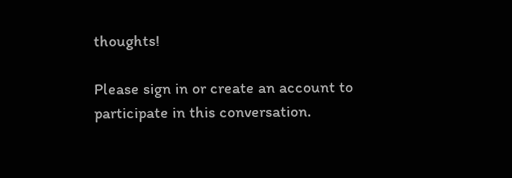thoughts!

Please sign in or create an account to participate in this conversation.